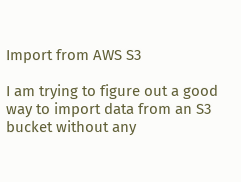Import from AWS S3

I am trying to figure out a good way to import data from an S3 bucket without any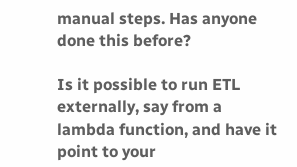manual steps. Has anyone done this before?

Is it possible to run ETL externally, say from a lambda function, and have it point to your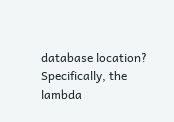database location? Specifically, the lambda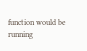function would be running